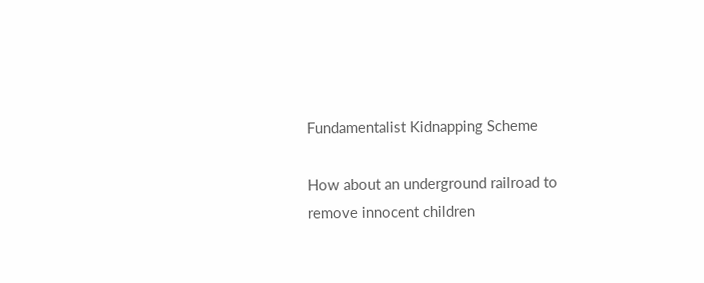Fundamentalist Kidnapping Scheme

How about an underground railroad to remove innocent children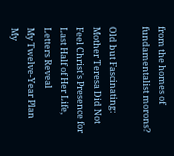from the homes of fundamentalist morons?

Old but Fascinating: Mother Teresa Did Not Feel Christ's Presence for Last Half of Her Life, Letters Reveal
My Twelve-Year Plan
My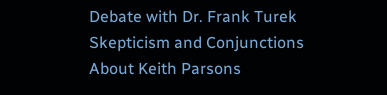Debate with Dr. Frank Turek
Skepticism and Conjunctions
About Keith Parsons